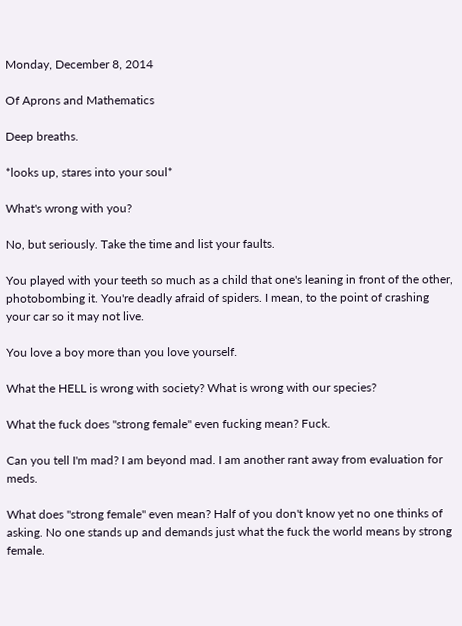Monday, December 8, 2014

Of Aprons and Mathematics

Deep breaths.

*looks up, stares into your soul*

What's wrong with you?

No, but seriously. Take the time and list your faults.

You played with your teeth so much as a child that one's leaning in front of the other, photobombing it. You're deadly afraid of spiders. I mean, to the point of crashing your car so it may not live.

You love a boy more than you love yourself.

What the HELL is wrong with society? What is wrong with our species?

What the fuck does "strong female" even fucking mean? Fuck.

Can you tell I'm mad? I am beyond mad. I am another rant away from evaluation for meds.

What does "strong female" even mean? Half of you don't know yet no one thinks of asking. No one stands up and demands just what the fuck the world means by strong female.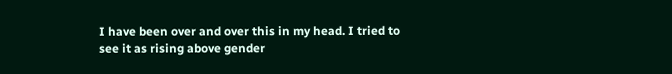I have been over and over this in my head. I tried to see it as rising above gender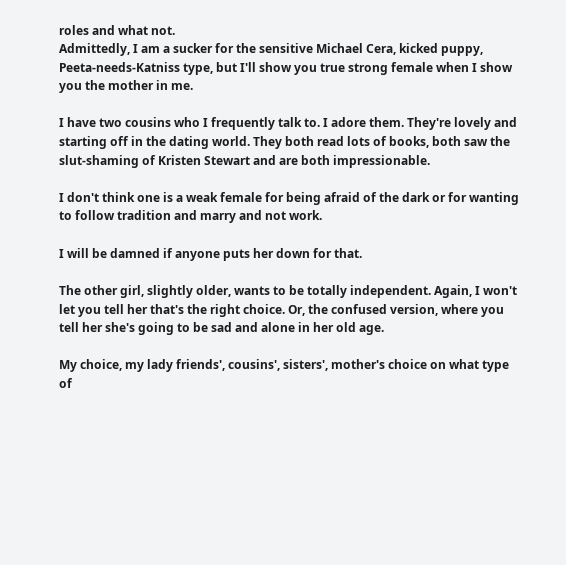roles and what not.
Admittedly, I am a sucker for the sensitive Michael Cera, kicked puppy, Peeta-needs-Katniss type, but I'll show you true strong female when I show you the mother in me.

I have two cousins who I frequently talk to. I adore them. They're lovely and starting off in the dating world. They both read lots of books, both saw the slut-shaming of Kristen Stewart and are both impressionable.

I don't think one is a weak female for being afraid of the dark or for wanting to follow tradition and marry and not work.

I will be damned if anyone puts her down for that.

The other girl, slightly older, wants to be totally independent. Again, I won't let you tell her that's the right choice. Or, the confused version, where you tell her she's going to be sad and alone in her old age.

My choice, my lady friends', cousins', sisters', mother's choice on what type of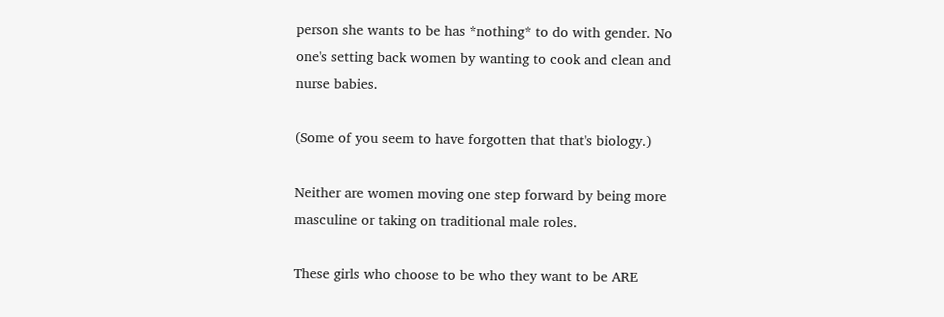person she wants to be has *nothing* to do with gender. No one's setting back women by wanting to cook and clean and nurse babies.

(Some of you seem to have forgotten that that's biology.)

Neither are women moving one step forward by being more masculine or taking on traditional male roles.

These girls who choose to be who they want to be ARE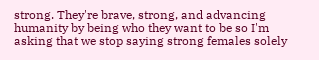strong. They're brave, strong, and advancing humanity by being who they want to be so I'm asking that we stop saying strong females solely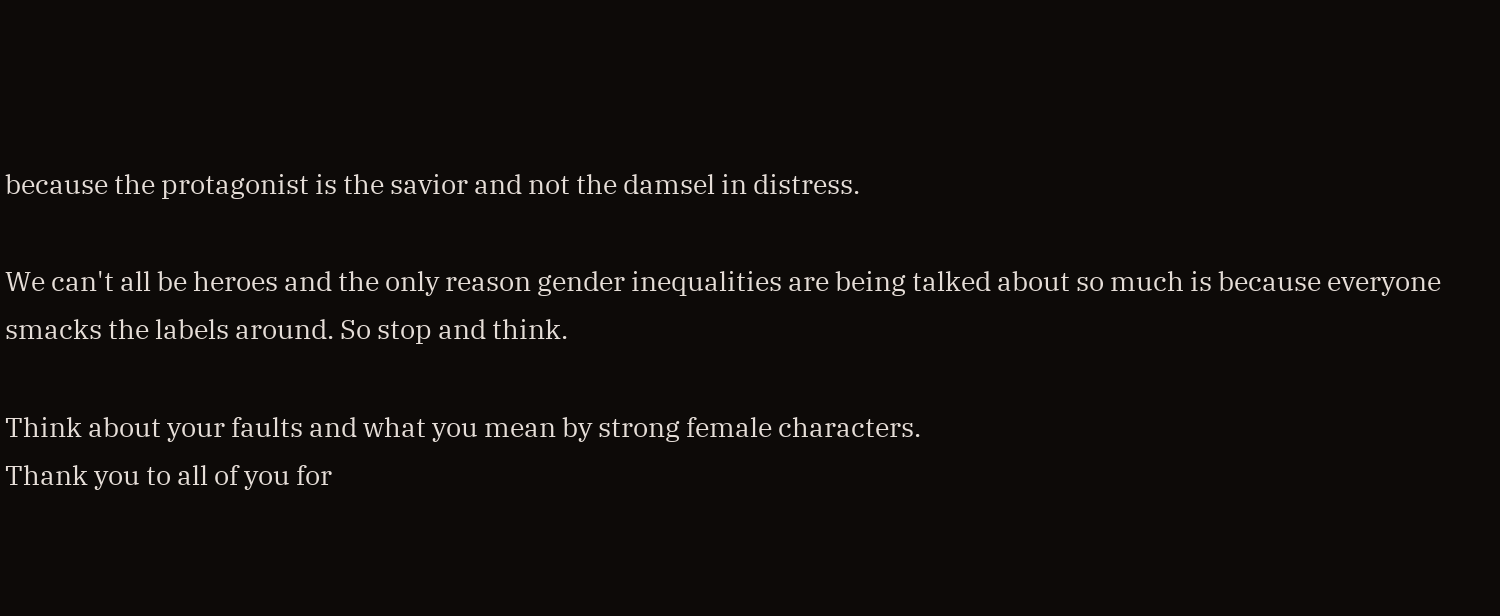because the protagonist is the savior and not the damsel in distress.

We can't all be heroes and the only reason gender inequalities are being talked about so much is because everyone smacks the labels around. So stop and think.

Think about your faults and what you mean by strong female characters.
Thank you to all of you for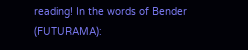reading! In the words of Bender (FUTURAMA):